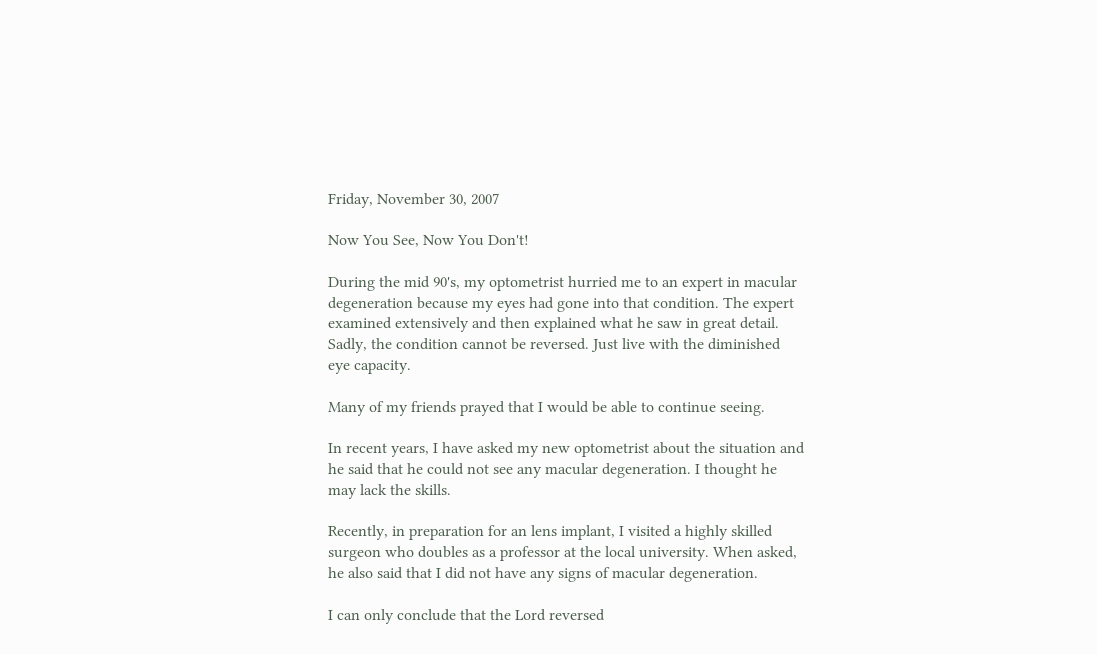Friday, November 30, 2007

Now You See, Now You Don't!

During the mid 90's, my optometrist hurried me to an expert in macular degeneration because my eyes had gone into that condition. The expert examined extensively and then explained what he saw in great detail. Sadly, the condition cannot be reversed. Just live with the diminished eye capacity.

Many of my friends prayed that I would be able to continue seeing.

In recent years, I have asked my new optometrist about the situation and he said that he could not see any macular degeneration. I thought he may lack the skills.

Recently, in preparation for an lens implant, I visited a highly skilled surgeon who doubles as a professor at the local university. When asked, he also said that I did not have any signs of macular degeneration.

I can only conclude that the Lord reversed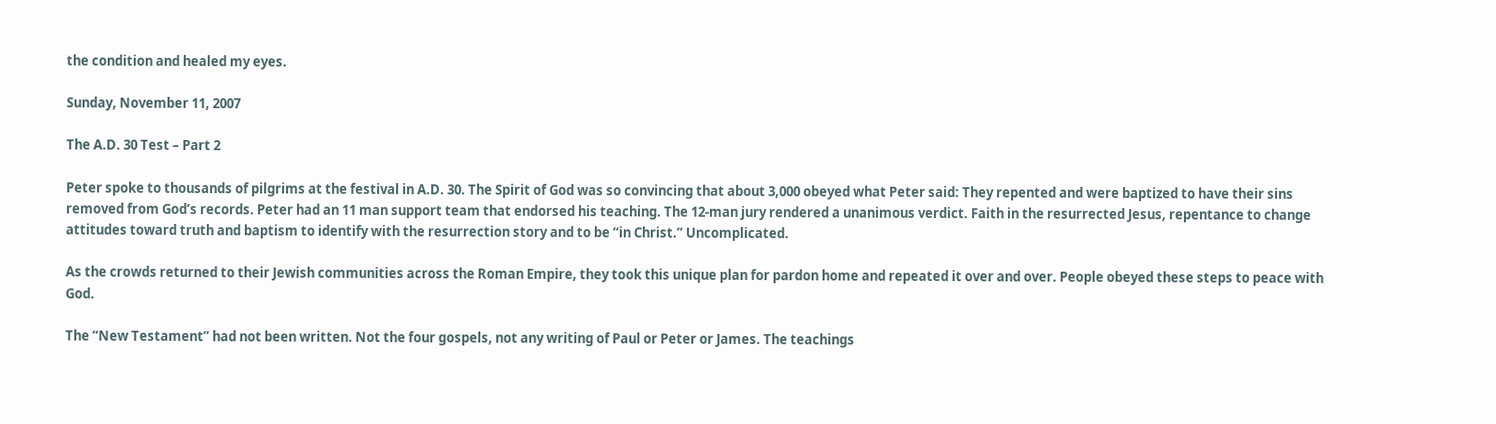the condition and healed my eyes.

Sunday, November 11, 2007

The A.D. 30 Test – Part 2

Peter spoke to thousands of pilgrims at the festival in A.D. 30. The Spirit of God was so convincing that about 3,000 obeyed what Peter said: They repented and were baptized to have their sins removed from God’s records. Peter had an 11 man support team that endorsed his teaching. The 12-man jury rendered a unanimous verdict. Faith in the resurrected Jesus, repentance to change attitudes toward truth and baptism to identify with the resurrection story and to be “in Christ.” Uncomplicated.

As the crowds returned to their Jewish communities across the Roman Empire, they took this unique plan for pardon home and repeated it over and over. People obeyed these steps to peace with God.

The “New Testament” had not been written. Not the four gospels, not any writing of Paul or Peter or James. The teachings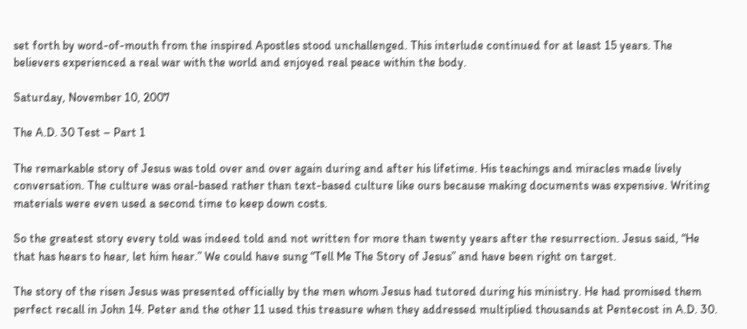set forth by word-of-mouth from the inspired Apostles stood unchallenged. This interlude continued for at least 15 years. The believers experienced a real war with the world and enjoyed real peace within the body.

Saturday, November 10, 2007

The A.D. 30 Test – Part 1

The remarkable story of Jesus was told over and over again during and after his lifetime. His teachings and miracles made lively conversation. The culture was oral-based rather than text-based culture like ours because making documents was expensive. Writing materials were even used a second time to keep down costs.

So the greatest story every told was indeed told and not written for more than twenty years after the resurrection. Jesus said, “He that has hears to hear, let him hear.” We could have sung “Tell Me The Story of Jesus” and have been right on target.

The story of the risen Jesus was presented officially by the men whom Jesus had tutored during his ministry. He had promised them perfect recall in John 14. Peter and the other 11 used this treasure when they addressed multiplied thousands at Pentecost in A.D. 30.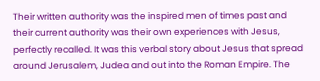Their written authority was the inspired men of times past and their current authority was their own experiences with Jesus, perfectly recalled. It was this verbal story about Jesus that spread around Jerusalem, Judea and out into the Roman Empire. The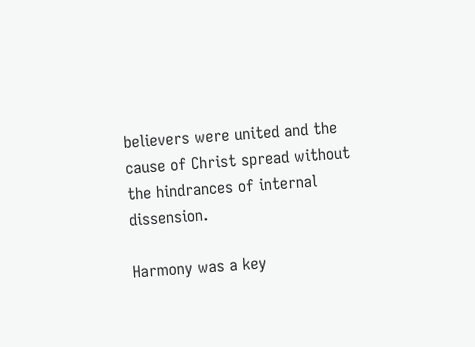believers were united and the cause of Christ spread without the hindrances of internal dissension.

Harmony was a key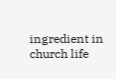ingredient in church life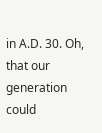in A.D. 30. Oh, that our generation could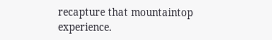recapture that mountaintop experience.